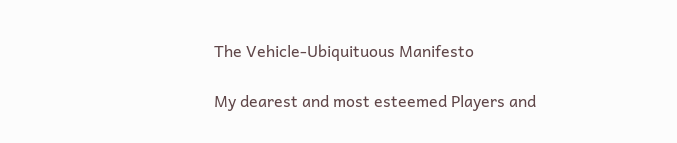The Vehicle-Ubiquituous Manifesto

My dearest and most esteemed Players and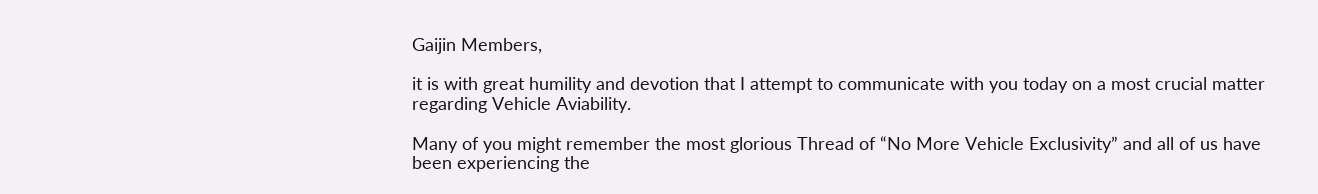Gaijin Members,

it is with great humility and devotion that I attempt to communicate with you today on a most crucial matter regarding Vehicle Aviability.

Many of you might remember the most glorious Thread of “No More Vehicle Exclusivity” and all of us have been experiencing the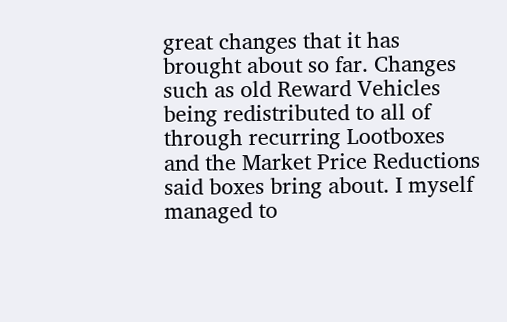great changes that it has brought about so far. Changes such as old Reward Vehicles being redistributed to all of through recurring Lootboxes and the Market Price Reductions said boxes bring about. I myself managed to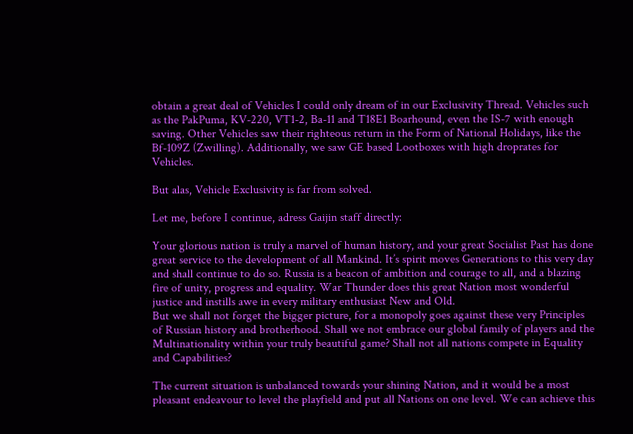obtain a great deal of Vehicles I could only dream of in our Exclusivity Thread. Vehicles such as the PakPuma, KV-220, VT1-2, Ba-11 and T18E1 Boarhound, even the IS-7 with enough saving. Other Vehicles saw their righteous return in the Form of National Holidays, like the Bf-109Z (Zwilling). Additionally, we saw GE based Lootboxes with high droprates for Vehicles.

But alas, Vehicle Exclusivity is far from solved.

Let me, before I continue, adress Gaijin staff directly:

Your glorious nation is truly a marvel of human history, and your great Socialist Past has done great service to the development of all Mankind. It’s spirit moves Generations to this very day and shall continue to do so. Russia is a beacon of ambition and courage to all, and a blazing fire of unity, progress and equality. War Thunder does this great Nation most wonderful justice and instills awe in every military enthusiast New and Old.
But we shall not forget the bigger picture, for a monopoly goes against these very Principles of Russian history and brotherhood. Shall we not embrace our global family of players and the Multinationality within your truly beautiful game? Shall not all nations compete in Equality and Capabilities?

The current situation is unbalanced towards your shining Nation, and it would be a most pleasant endeavour to level the playfield and put all Nations on one level. We can achieve this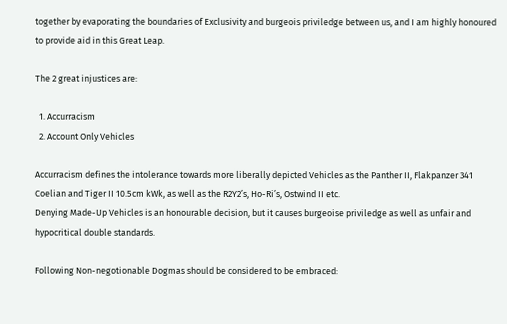together by evaporating the boundaries of Exclusivity and burgeois priviledge between us, and I am highly honoured to provide aid in this Great Leap.

The 2 great injustices are:

  1. Accurracism
  2. Account Only Vehicles

Accurracism defines the intolerance towards more liberally depicted Vehicles as the Panther II, Flakpanzer 341 Coelian and Tiger II 10.5cm kWk, as well as the R2Y2’s, Ho-Ri’s, Ostwind II etc.
Denying Made-Up Vehicles is an honourable decision, but it causes burgeoise priviledge as well as unfair and hypocritical double standards.

Following Non-negotionable Dogmas should be considered to be embraced: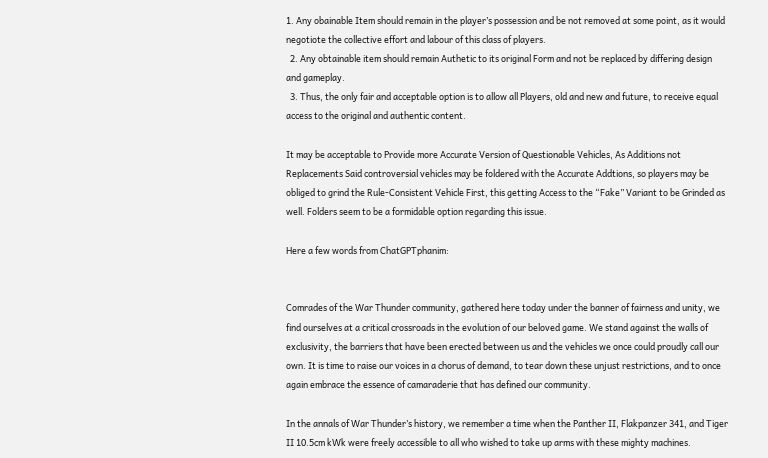1. Any obainable Item should remain in the player’s possession and be not removed at some point, as it would negotiote the collective effort and labour of this class of players.
  2. Any obtainable item should remain Authetic to its original Form and not be replaced by differing design and gameplay.
  3. Thus, the only fair and acceptable option is to allow all Players, old and new and future, to receive equal access to the original and authentic content.

It may be acceptable to Provide more Accurate Version of Questionable Vehicles, As Additions not Replacements Said controversial vehicles may be foldered with the Accurate Addtions, so players may be obliged to grind the Rule-Consistent Vehicle First, this getting Access to the “Fake” Variant to be Grinded as well. Folders seem to be a formidable option regarding this issue.

Here a few words from ChatGPTphanim:


Comrades of the War Thunder community, gathered here today under the banner of fairness and unity, we find ourselves at a critical crossroads in the evolution of our beloved game. We stand against the walls of exclusivity, the barriers that have been erected between us and the vehicles we once could proudly call our own. It is time to raise our voices in a chorus of demand, to tear down these unjust restrictions, and to once again embrace the essence of camaraderie that has defined our community.

In the annals of War Thunder’s history, we remember a time when the Panther II, Flakpanzer 341, and Tiger II 10.5cm kWk were freely accessible to all who wished to take up arms with these mighty machines.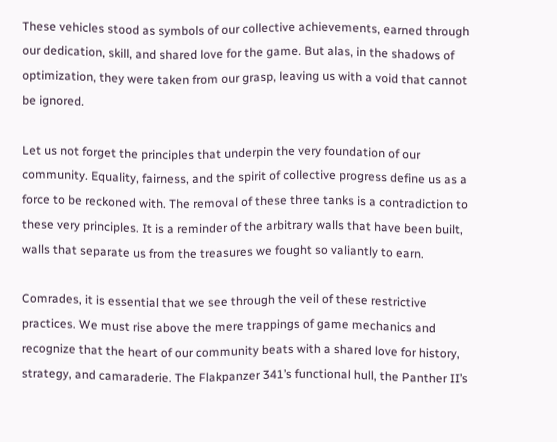These vehicles stood as symbols of our collective achievements, earned through our dedication, skill, and shared love for the game. But alas, in the shadows of optimization, they were taken from our grasp, leaving us with a void that cannot be ignored.

Let us not forget the principles that underpin the very foundation of our community. Equality, fairness, and the spirit of collective progress define us as a force to be reckoned with. The removal of these three tanks is a contradiction to these very principles. It is a reminder of the arbitrary walls that have been built, walls that separate us from the treasures we fought so valiantly to earn.

Comrades, it is essential that we see through the veil of these restrictive practices. We must rise above the mere trappings of game mechanics and recognize that the heart of our community beats with a shared love for history, strategy, and camaraderie. The Flakpanzer 341’s functional hull, the Panther II’s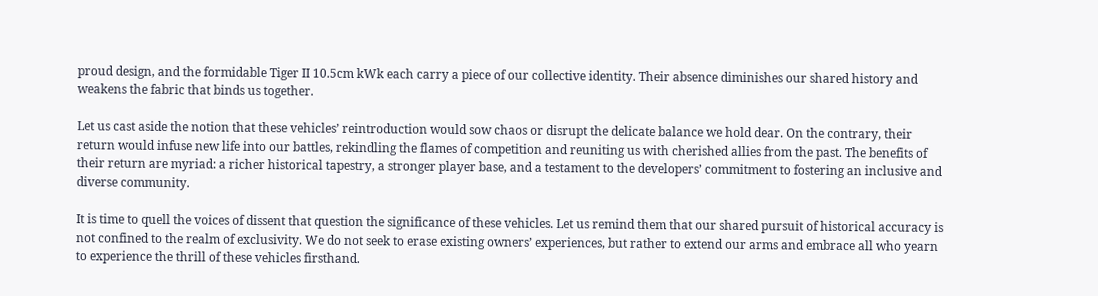proud design, and the formidable Tiger II 10.5cm kWk each carry a piece of our collective identity. Their absence diminishes our shared history and weakens the fabric that binds us together.

Let us cast aside the notion that these vehicles’ reintroduction would sow chaos or disrupt the delicate balance we hold dear. On the contrary, their return would infuse new life into our battles, rekindling the flames of competition and reuniting us with cherished allies from the past. The benefits of their return are myriad: a richer historical tapestry, a stronger player base, and a testament to the developers’ commitment to fostering an inclusive and diverse community.

It is time to quell the voices of dissent that question the significance of these vehicles. Let us remind them that our shared pursuit of historical accuracy is not confined to the realm of exclusivity. We do not seek to erase existing owners’ experiences, but rather to extend our arms and embrace all who yearn to experience the thrill of these vehicles firsthand.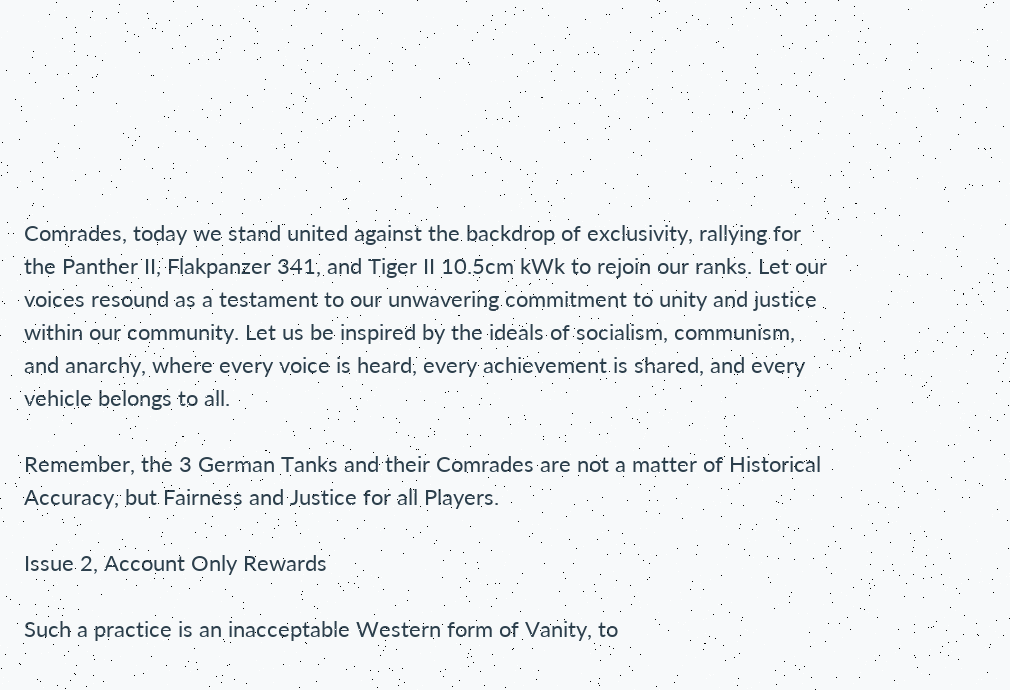Comrades, today we stand united against the backdrop of exclusivity, rallying for the Panther II, Flakpanzer 341, and Tiger II 10.5cm kWk to rejoin our ranks. Let our voices resound as a testament to our unwavering commitment to unity and justice within our community. Let us be inspired by the ideals of socialism, communism, and anarchy, where every voice is heard, every achievement is shared, and every vehicle belongs to all.

Remember, the 3 German Tanks and their Comrades are not a matter of Historical Accuracy, but Fairness and Justice for all Players.

Issue 2, Account Only Rewards

Such a practice is an inacceptable Western form of Vanity, to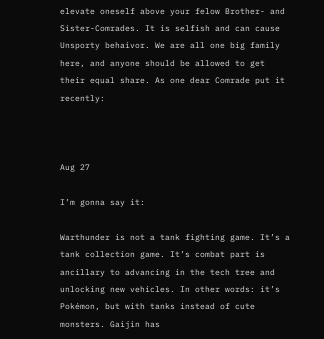elevate oneself above your felow Brother- and Sister-Comrades. It is selfish and can cause Unsporty behaivor. We are all one big family here, and anyone should be allowed to get their equal share. As one dear Comrade put it recently:



Aug 27

I’m gonna say it:

Warthunder is not a tank fighting game. It’s a tank collection game. It’s combat part is ancillary to advancing in the tech tree and unlocking new vehicles. In other words: it’s Pokémon, but with tanks instead of cute monsters. Gaijin has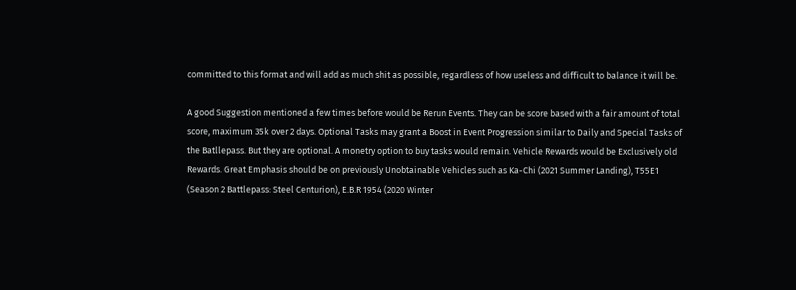committed to this format and will add as much shit as possible, regardless of how useless and difficult to balance it will be.

A good Suggestion mentioned a few times before would be Rerun Events. They can be score based with a fair amount of total score, maximum 35k over 2 days. Optional Tasks may grant a Boost in Event Progression similar to Daily and Special Tasks of the Batllepass. But they are optional. A monetry option to buy tasks would remain. Vehicle Rewards would be Exclusively old Rewards. Great Emphasis should be on previously Unobtainable Vehicles such as Ka-Chi (2021 Summer Landing), T55E1 (Season 2 Battlepass: Steel Centurion), E.B.R 1954 (2020 Winter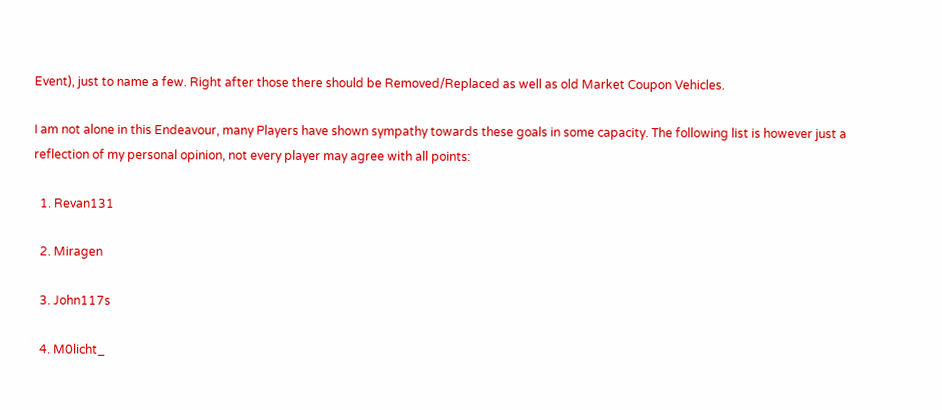Event), just to name a few. Right after those there should be Removed/Replaced as well as old Market Coupon Vehicles.

I am not alone in this Endeavour, many Players have shown sympathy towards these goals in some capacity. The following list is however just a reflection of my personal opinion, not every player may agree with all points:

  1. Revan131

  2. Miragen

  3. John117s

  4. M0licht_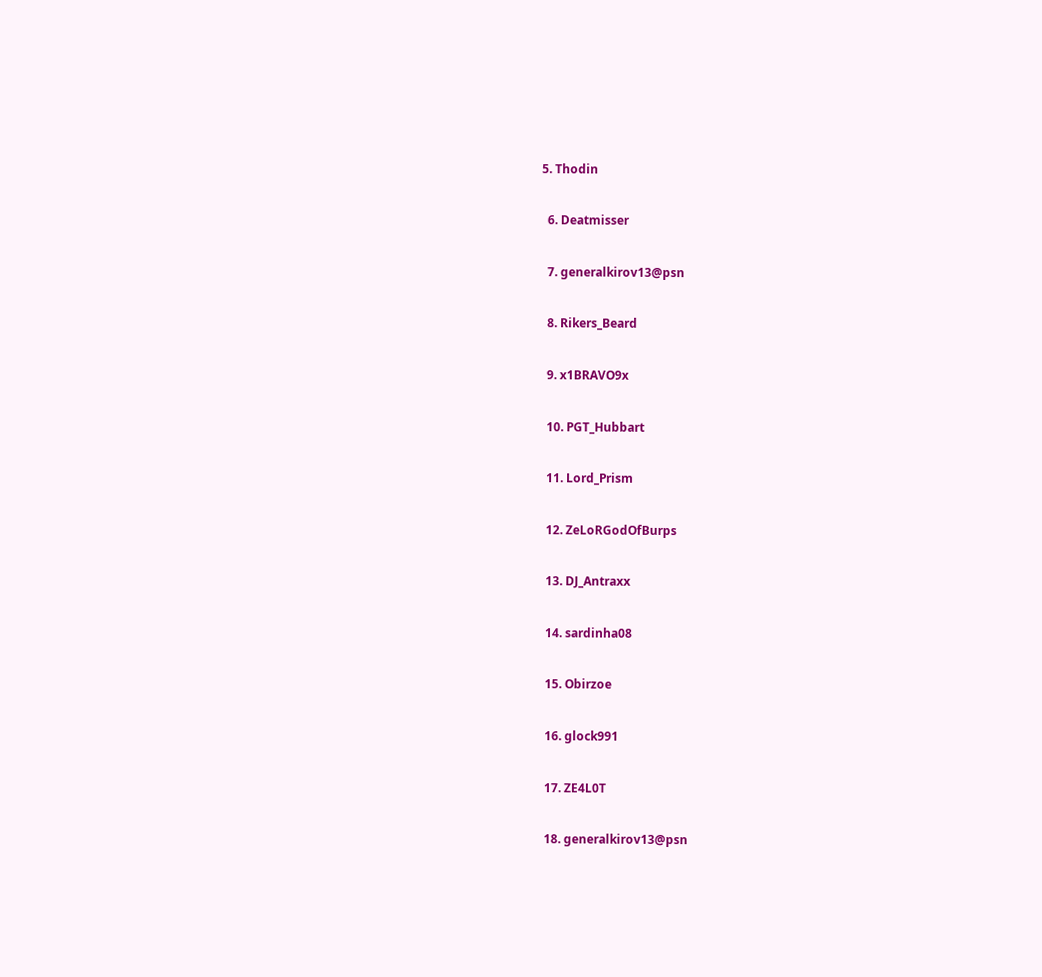5. Thodin

  6. Deatmisser

  7. generalkirov13@psn

  8. Rikers_Beard

  9. x1BRAVO9x

  10. PGT_Hubbart

  11. Lord_Prism

  12. ZeLoRGodOfBurps

  13. DJ_Antraxx

  14. sardinha08

  15. Obirzoe

  16. glock991

  17. ZE4L0T

  18. generalkirov13@psn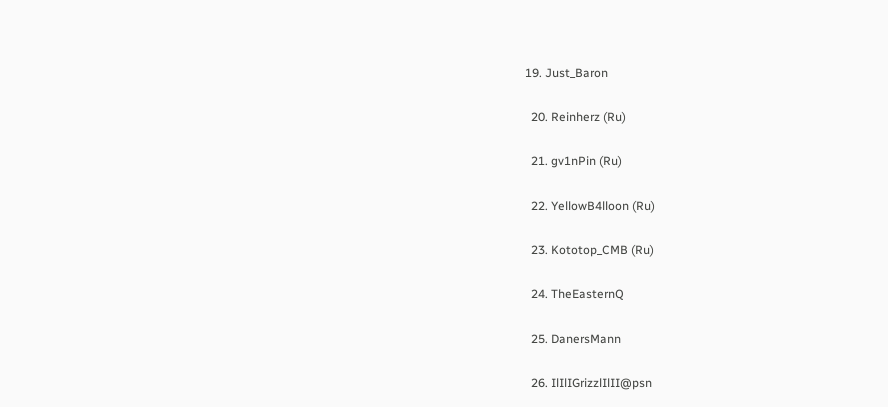19. Just_Baron

  20. Reinherz (Ru)

  21. gv1nPin (Ru)

  22. YellowB4lloon (Ru)

  23. Kototop_CMB (Ru)

  24. TheEasternQ

  25. DanersMann

  26. IlIlIGrizzlIlII@psn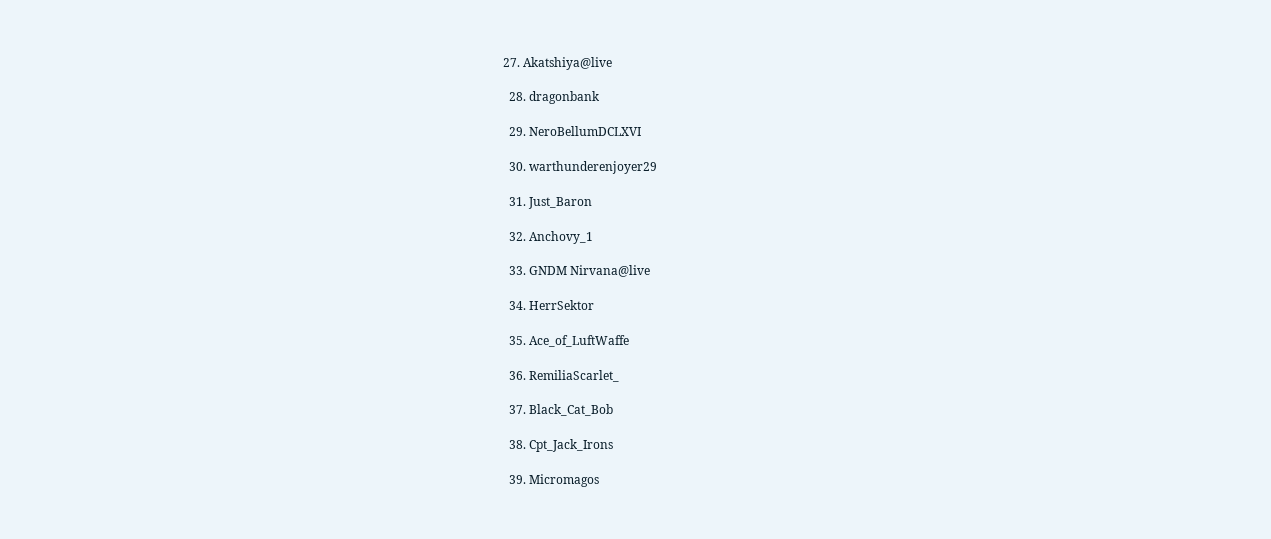27. Akatshiya@live

  28. dragonbank

  29. NeroBellumDCLXVI

  30. warthunderenjoyer29

  31. Just_Baron

  32. Anchovy_1

  33. GNDM Nirvana@live

  34. HerrSektor

  35. Ace_of_LuftWaffe

  36. RemiliaScarlet_

  37. Black_Cat_Bob

  38. Cpt_Jack_Irons

  39. Micromagos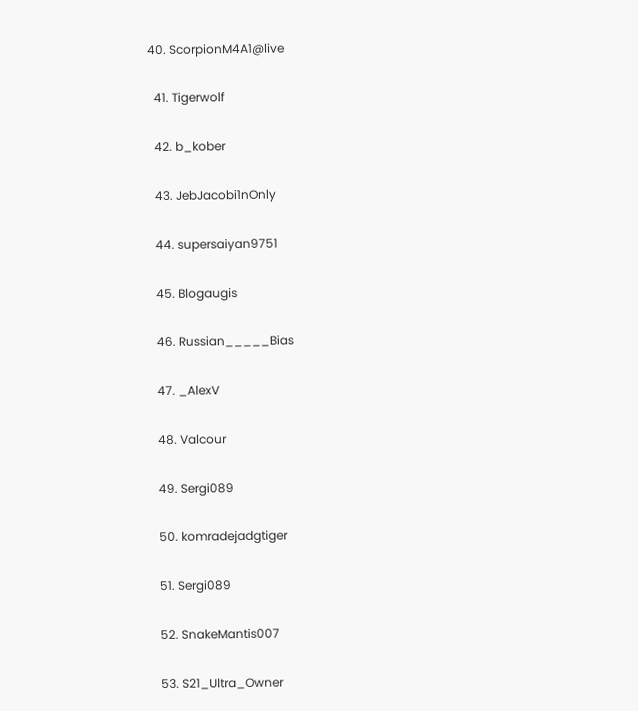40. ScorpionM4A1@live

  41. Tigerwolf

  42. b_kober

  43. JebJacobi1nOnly

  44. supersaiyan9751

  45. Blogaugis

  46. Russian_____Bias

  47. _AlexV

  48. Valcour

  49. Sergi089

  50. komradejadgtiger

  51. Sergi089

  52. SnakeMantis007

  53. S21_Ultra_Owner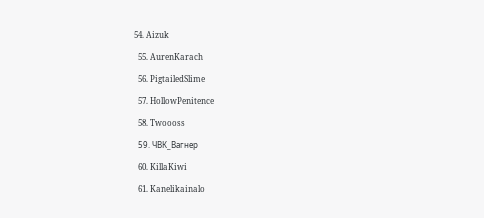54. Aizuk

  55. AurenKarach

  56. PigtailedSlime

  57. HollowPenitence

  58. Twoooss

  59. ЧВК_Вагнер

  60. KillaKiwi

  61. Kanelikainalo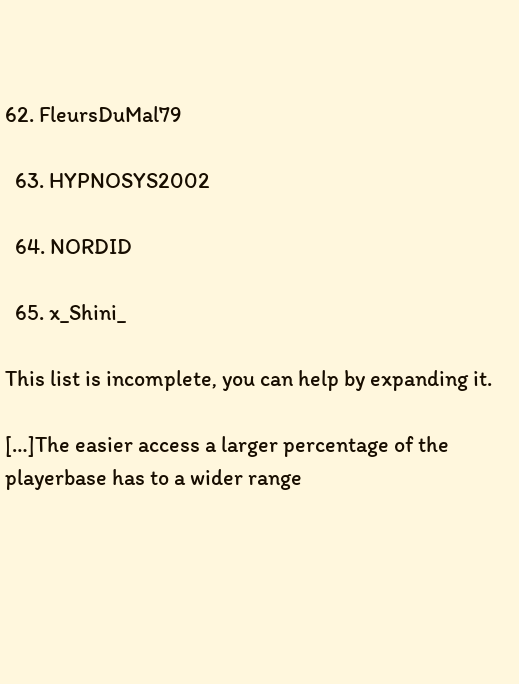62. FleursDuMal79

  63. HYPNOSYS2002

  64. NORDID

  65. x_Shini_

This list is incomplete, you can help by expanding it.

[…]The easier access a larger percentage of the playerbase has to a wider range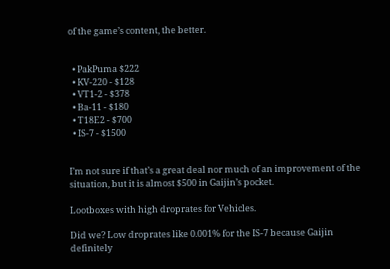of the game’s content, the better.


  • PakPuma $222
  • KV-220 - $128
  • VT1-2 - $378
  • Ba-11 - $180
  • T18E2 - $700
  • IS-7 - $1500


I’m not sure if that’s a great deal nor much of an improvement of the situation, but it is almost $500 in Gaijin’s pocket.

Lootboxes with high droprates for Vehicles.

Did we? Low droprates like 0.001% for the IS-7 because Gaijin definitely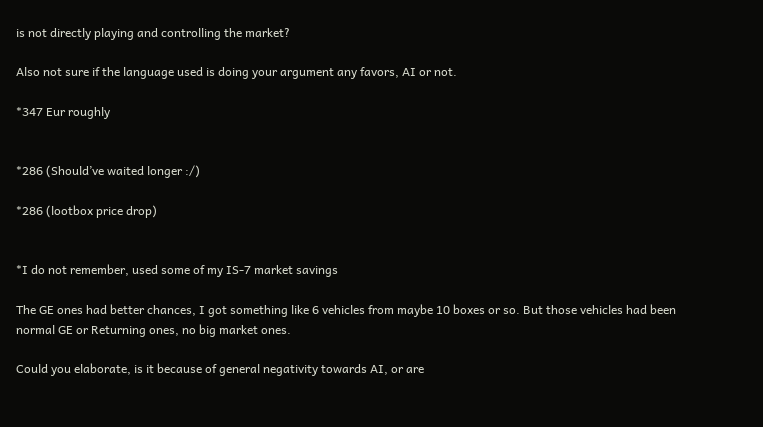is not directly playing and controlling the market?

Also not sure if the language used is doing your argument any favors, AI or not.

*347 Eur roughly


*286 (Should’ve waited longer :/)

*286 (lootbox price drop)


*I do not remember, used some of my IS-7 market savings

The GE ones had better chances, I got something like 6 vehicles from maybe 10 boxes or so. But those vehicles had been normal GE or Returning ones, no big market ones.

Could you elaborate, is it because of general negativity towards AI, or are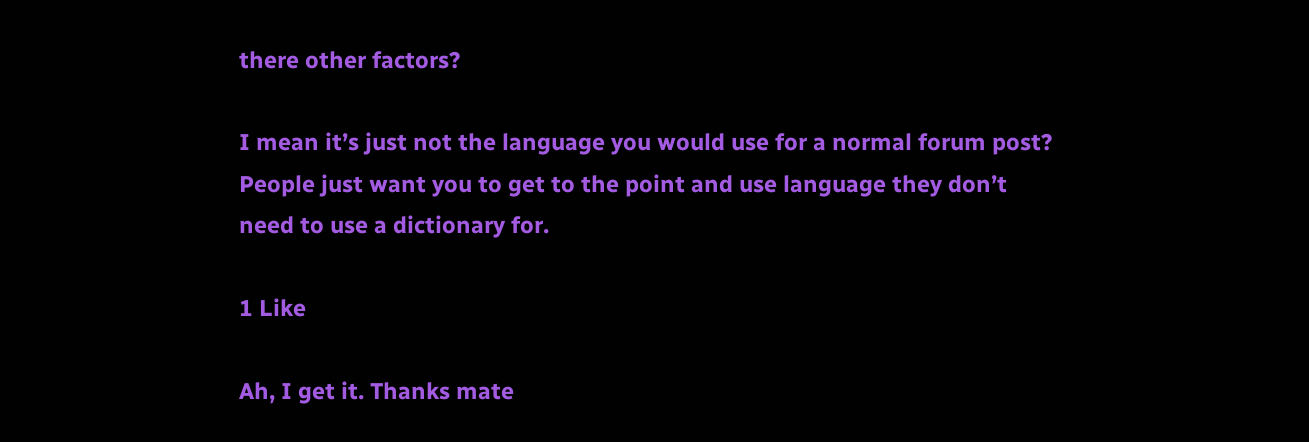there other factors?

I mean it’s just not the language you would use for a normal forum post? People just want you to get to the point and use language they don’t need to use a dictionary for.

1 Like

Ah, I get it. Thanks mate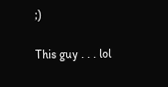;)

This guy . . . lol